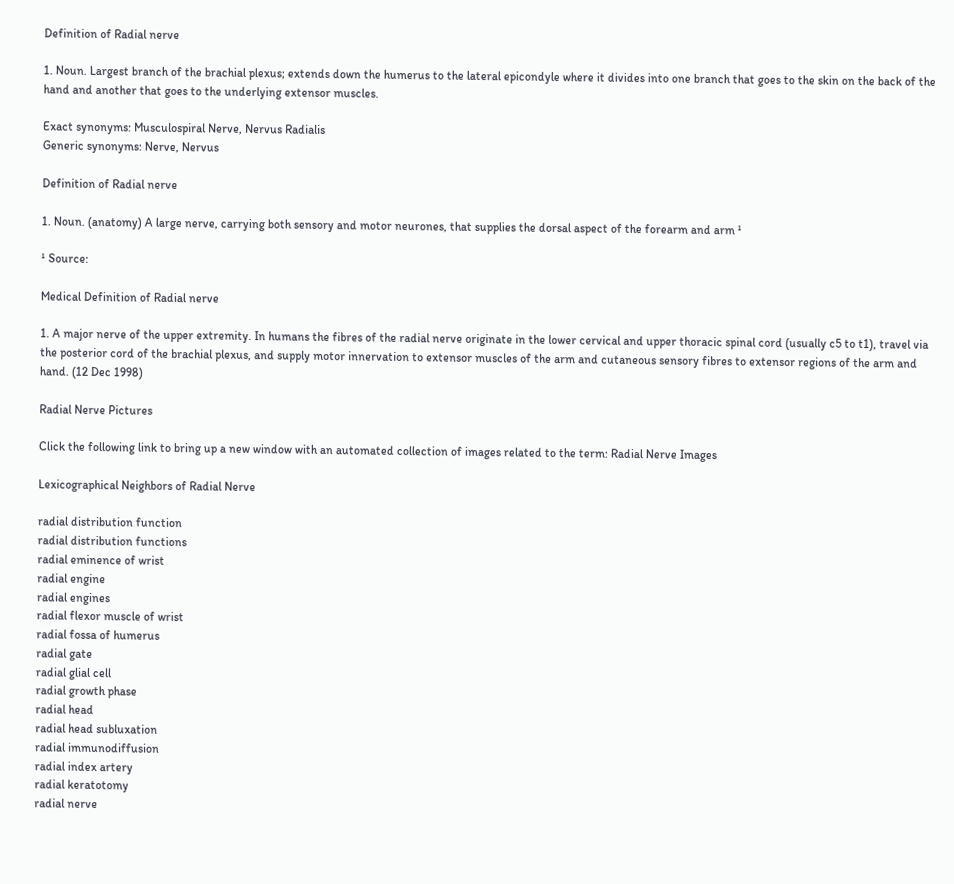Definition of Radial nerve

1. Noun. Largest branch of the brachial plexus; extends down the humerus to the lateral epicondyle where it divides into one branch that goes to the skin on the back of the hand and another that goes to the underlying extensor muscles.

Exact synonyms: Musculospiral Nerve, Nervus Radialis
Generic synonyms: Nerve, Nervus

Definition of Radial nerve

1. Noun. (anatomy) A large nerve, carrying both sensory and motor neurones, that supplies the dorsal aspect of the forearm and arm ¹

¹ Source:

Medical Definition of Radial nerve

1. A major nerve of the upper extremity. In humans the fibres of the radial nerve originate in the lower cervical and upper thoracic spinal cord (usually c5 to t1), travel via the posterior cord of the brachial plexus, and supply motor innervation to extensor muscles of the arm and cutaneous sensory fibres to extensor regions of the arm and hand. (12 Dec 1998)

Radial Nerve Pictures

Click the following link to bring up a new window with an automated collection of images related to the term: Radial Nerve Images

Lexicographical Neighbors of Radial Nerve

radial distribution function
radial distribution functions
radial eminence of wrist
radial engine
radial engines
radial flexor muscle of wrist
radial fossa of humerus
radial gate
radial glial cell
radial growth phase
radial head
radial head subluxation
radial immunodiffusion
radial index artery
radial keratotomy
radial nerve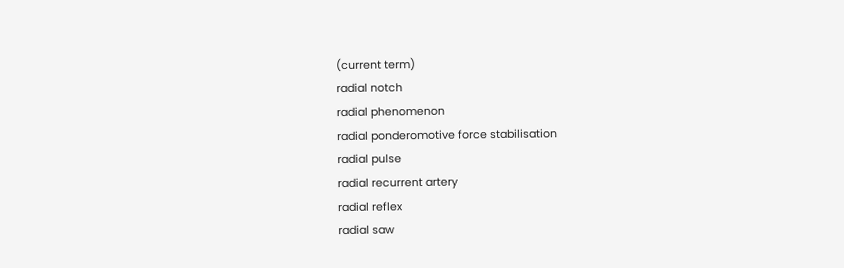(current term)
radial notch
radial phenomenon
radial ponderomotive force stabilisation
radial pulse
radial recurrent artery
radial reflex
radial saw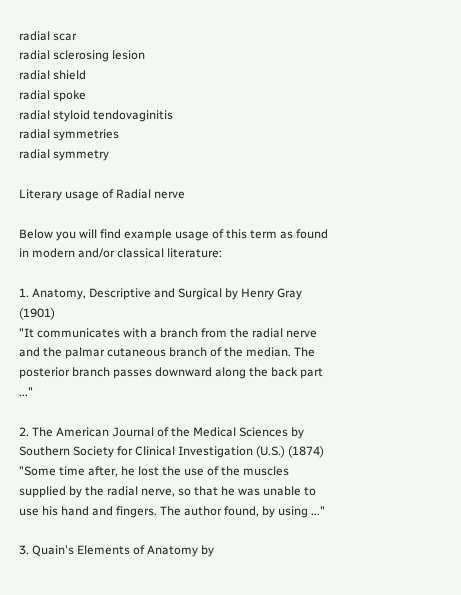radial scar
radial sclerosing lesion
radial shield
radial spoke
radial styloid tendovaginitis
radial symmetries
radial symmetry

Literary usage of Radial nerve

Below you will find example usage of this term as found in modern and/or classical literature:

1. Anatomy, Descriptive and Surgical by Henry Gray (1901)
"It communicates with a branch from the radial nerve and the palmar cutaneous branch of the median. The posterior branch passes downward along the back part ..."

2. The American Journal of the Medical Sciences by Southern Society for Clinical Investigation (U.S.) (1874)
"Some time after, he lost the use of the muscles supplied by the radial nerve, so that he was unable to use his hand and fingers. The author found, by using ..."

3. Quain's Elements of Anatomy by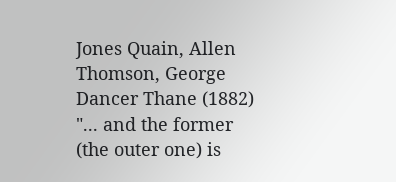Jones Quain, Allen Thomson, George Dancer Thane (1882)
"... and the former (the outer one) is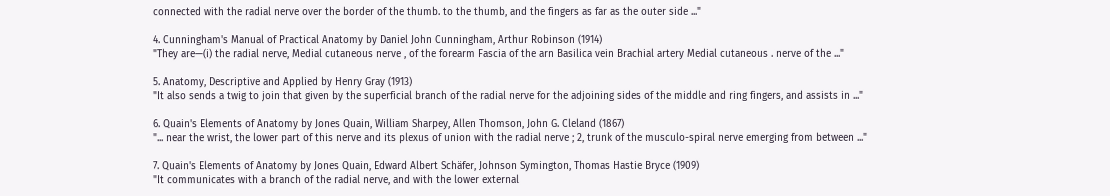connected with the radial nerve over the border of the thumb. to the thumb, and the fingers as far as the outer side ..."

4. Cunningham's Manual of Practical Anatomy by Daniel John Cunningham, Arthur Robinson (1914)
"They are—(i) the radial nerve, Medial cutaneous nerve , of the forearm Fascia of the arn Basilica vein Brachial artery Medial cutaneous . nerve of the ..."

5. Anatomy, Descriptive and Applied by Henry Gray (1913)
"It also sends a twig to join that given by the superficial branch of the radial nerve for the adjoining sides of the middle and ring fingers, and assists in ..."

6. Quain's Elements of Anatomy by Jones Quain, William Sharpey, Allen Thomson, John G. Cleland (1867)
"... near the wrist, the lower part of this nerve and its plexus of union with the radial nerve ; 2, trunk of the musculo-spiral nerve emerging from between ..."

7. Quain's Elements of Anatomy by Jones Quain, Edward Albert Schäfer, Johnson Symington, Thomas Hastie Bryce (1909)
"It communicates with a branch of the radial nerve, and with the lower external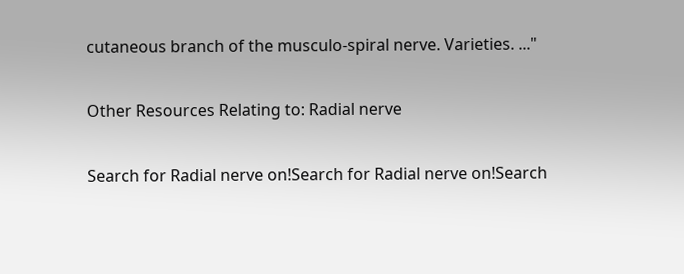cutaneous branch of the musculo-spiral nerve. Varieties. ..."

Other Resources Relating to: Radial nerve

Search for Radial nerve on!Search for Radial nerve on!Search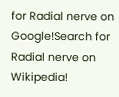for Radial nerve on Google!Search for Radial nerve on Wikipedia!